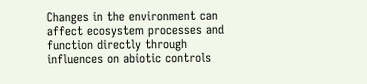Changes in the environment can affect ecosystem processes and function directly through influences on abiotic controls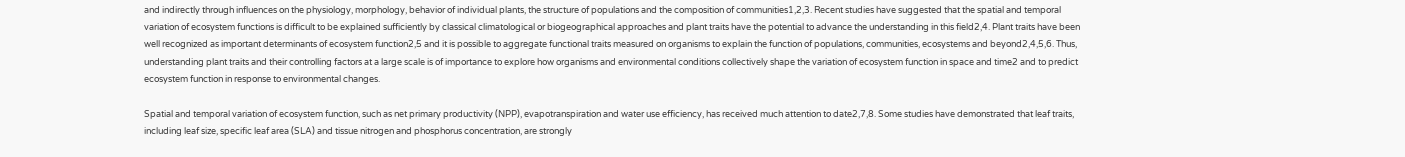and indirectly through influences on the physiology, morphology, behavior of individual plants, the structure of populations and the composition of communities1,2,3. Recent studies have suggested that the spatial and temporal variation of ecosystem functions is difficult to be explained sufficiently by classical climatological or biogeographical approaches and plant traits have the potential to advance the understanding in this field2,4. Plant traits have been well recognized as important determinants of ecosystem function2,5 and it is possible to aggregate functional traits measured on organisms to explain the function of populations, communities, ecosystems and beyond2,4,5,6. Thus, understanding plant traits and their controlling factors at a large scale is of importance to explore how organisms and environmental conditions collectively shape the variation of ecosystem function in space and time2 and to predict ecosystem function in response to environmental changes.

Spatial and temporal variation of ecosystem function, such as net primary productivity (NPP), evapotranspiration and water use efficiency, has received much attention to date2,7,8. Some studies have demonstrated that leaf traits, including leaf size, specific leaf area (SLA) and tissue nitrogen and phosphorus concentration, are strongly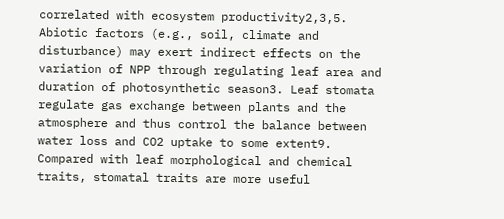correlated with ecosystem productivity2,3,5. Abiotic factors (e.g., soil, climate and disturbance) may exert indirect effects on the variation of NPP through regulating leaf area and duration of photosynthetic season3. Leaf stomata regulate gas exchange between plants and the atmosphere and thus control the balance between water loss and CO2 uptake to some extent9. Compared with leaf morphological and chemical traits, stomatal traits are more useful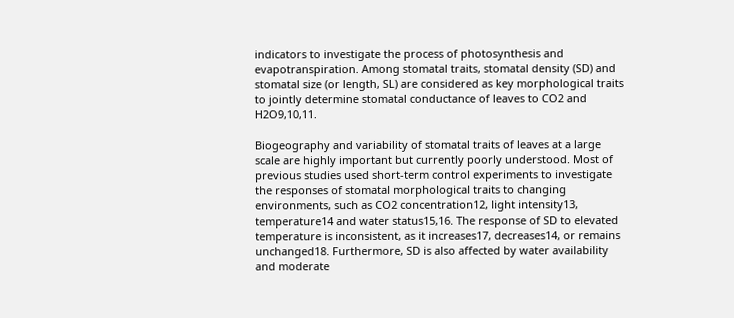indicators to investigate the process of photosynthesis and evapotranspiration. Among stomatal traits, stomatal density (SD) and stomatal size (or length, SL) are considered as key morphological traits to jointly determine stomatal conductance of leaves to CO2 and H2O9,10,11.

Biogeography and variability of stomatal traits of leaves at a large scale are highly important but currently poorly understood. Most of previous studies used short-term control experiments to investigate the responses of stomatal morphological traits to changing environments, such as CO2 concentration12, light intensity13, temperature14 and water status15,16. The response of SD to elevated temperature is inconsistent, as it increases17, decreases14, or remains unchanged18. Furthermore, SD is also affected by water availability and moderate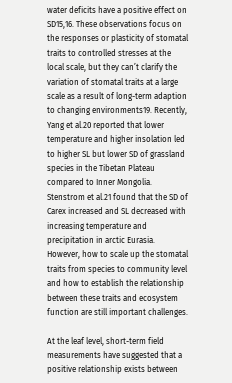water deficits have a positive effect on SD15,16. These observations focus on the responses or plasticity of stomatal traits to controlled stresses at the local scale, but they can’t clarify the variation of stomatal traits at a large scale as a result of long-term adaption to changing environments19. Recently, Yang et al.20 reported that lower temperature and higher insolation led to higher SL but lower SD of grassland species in the Tibetan Plateau compared to Inner Mongolia. Stenstrom et al.21 found that the SD of Carex increased and SL decreased with increasing temperature and precipitation in arctic Eurasia. However, how to scale up the stomatal traits from species to community level and how to establish the relationship between these traits and ecosystem function are still important challenges.

At the leaf level, short-term field measurements have suggested that a positive relationship exists between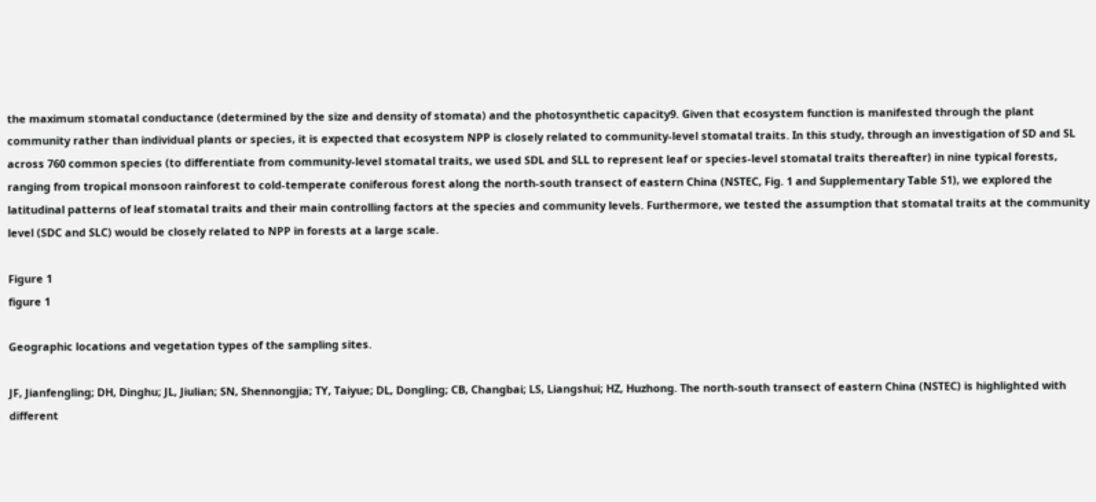the maximum stomatal conductance (determined by the size and density of stomata) and the photosynthetic capacity9. Given that ecosystem function is manifested through the plant community rather than individual plants or species, it is expected that ecosystem NPP is closely related to community-level stomatal traits. In this study, through an investigation of SD and SL across 760 common species (to differentiate from community-level stomatal traits, we used SDL and SLL to represent leaf or species-level stomatal traits thereafter) in nine typical forests, ranging from tropical monsoon rainforest to cold-temperate coniferous forest along the north-south transect of eastern China (NSTEC, Fig. 1 and Supplementary Table S1), we explored the latitudinal patterns of leaf stomatal traits and their main controlling factors at the species and community levels. Furthermore, we tested the assumption that stomatal traits at the community level (SDC and SLC) would be closely related to NPP in forests at a large scale.

Figure 1
figure 1

Geographic locations and vegetation types of the sampling sites.

JF, Jianfengling; DH, Dinghu; JL, Jiulian; SN, Shennongjia; TY, Taiyue; DL, Dongling; CB, Changbai; LS, Liangshui; HZ, Huzhong. The north-south transect of eastern China (NSTEC) is highlighted with different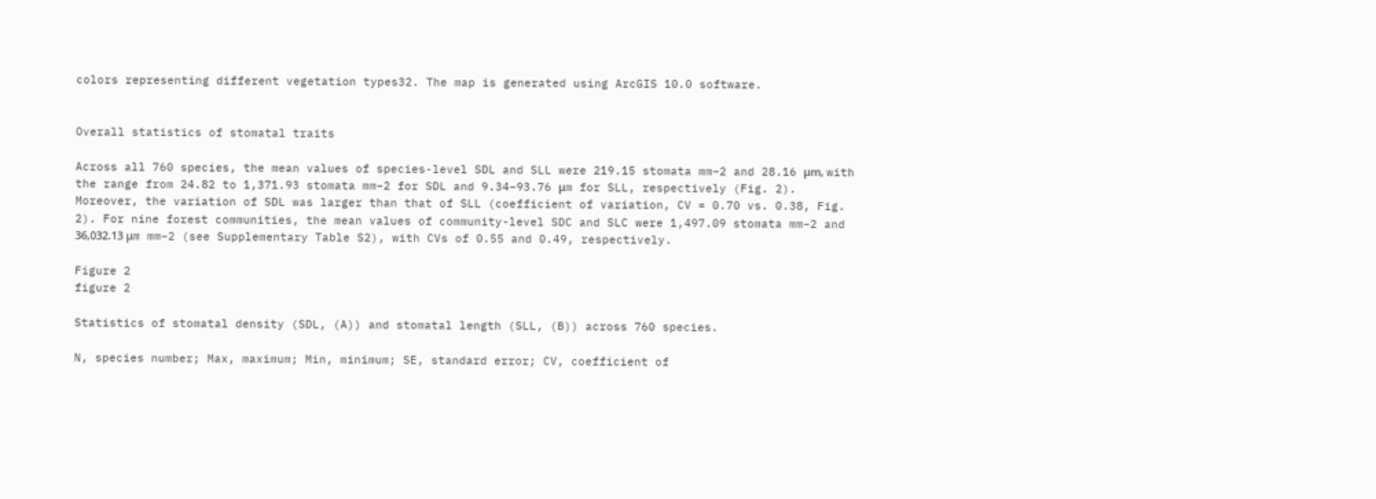colors representing different vegetation types32. The map is generated using ArcGIS 10.0 software.


Overall statistics of stomatal traits

Across all 760 species, the mean values of species-level SDL and SLL were 219.15 stomata mm–2 and 28.16 μm, with the range from 24.82 to 1,371.93 stomata mm–2 for SDL and 9.34–93.76 μm for SLL, respectively (Fig. 2). Moreover, the variation of SDL was larger than that of SLL (coefficient of variation, CV = 0.70 vs. 0.38, Fig. 2). For nine forest communities, the mean values of community-level SDC and SLC were 1,497.09 stomata mm−2 and 36,032.13 μm mm–2 (see Supplementary Table S2), with CVs of 0.55 and 0.49, respectively.

Figure 2
figure 2

Statistics of stomatal density (SDL, (A)) and stomatal length (SLL, (B)) across 760 species.

N, species number; Max, maximum; Min, minimum; SE, standard error; CV, coefficient of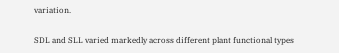variation.

SDL and SLL varied markedly across different plant functional types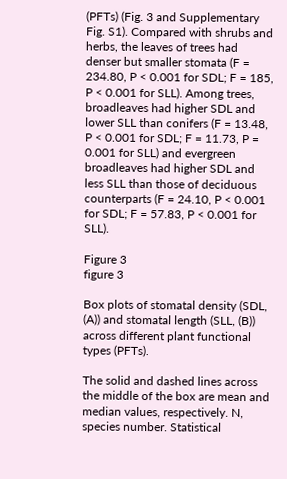(PFTs) (Fig. 3 and Supplementary Fig. S1). Compared with shrubs and herbs, the leaves of trees had denser but smaller stomata (F = 234.80, P < 0.001 for SDL; F = 185, P < 0.001 for SLL). Among trees, broadleaves had higher SDL and lower SLL than conifers (F = 13.48, P < 0.001 for SDL; F = 11.73, P = 0.001 for SLL) and evergreen broadleaves had higher SDL and less SLL than those of deciduous counterparts (F = 24.10, P < 0.001 for SDL; F = 57.83, P < 0.001 for SLL).

Figure 3
figure 3

Box plots of stomatal density (SDL, (A)) and stomatal length (SLL, (B)) across different plant functional types (PFTs).

The solid and dashed lines across the middle of the box are mean and median values, respectively. N, species number. Statistical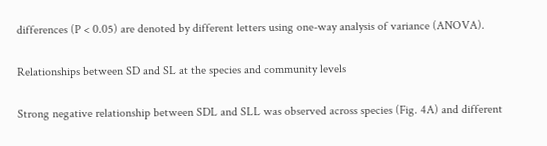differences (P < 0.05) are denoted by different letters using one-way analysis of variance (ANOVA).

Relationships between SD and SL at the species and community levels

Strong negative relationship between SDL and SLL was observed across species (Fig. 4A) and different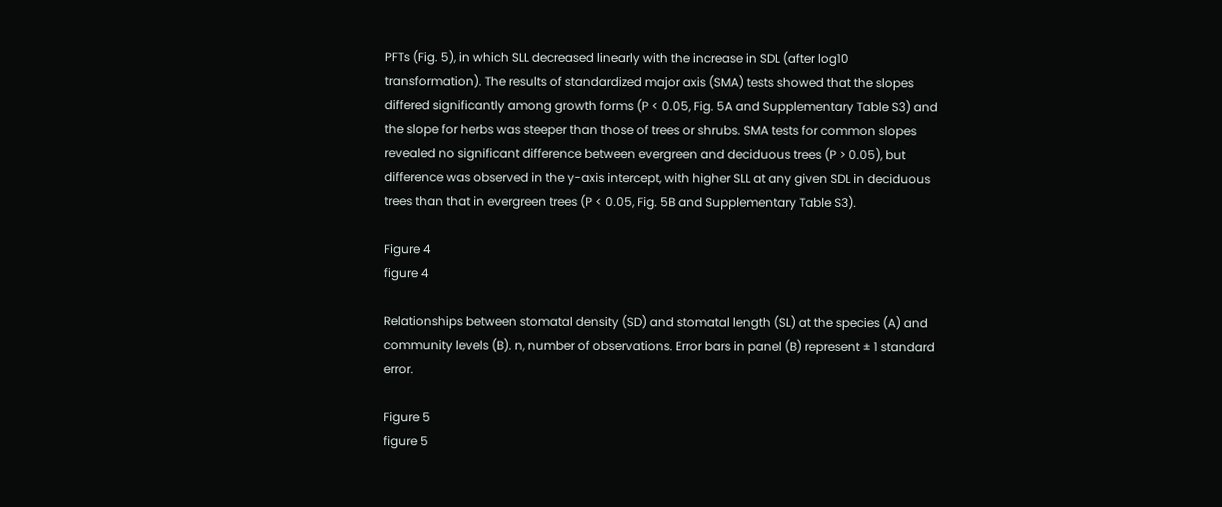PFTs (Fig. 5), in which SLL decreased linearly with the increase in SDL (after log10 transformation). The results of standardized major axis (SMA) tests showed that the slopes differed significantly among growth forms (P < 0.05, Fig. 5A and Supplementary Table S3) and the slope for herbs was steeper than those of trees or shrubs. SMA tests for common slopes revealed no significant difference between evergreen and deciduous trees (P > 0.05), but difference was observed in the y-axis intercept, with higher SLL at any given SDL in deciduous trees than that in evergreen trees (P < 0.05, Fig. 5B and Supplementary Table S3).

Figure 4
figure 4

Relationships between stomatal density (SD) and stomatal length (SL) at the species (A) and community levels (B). n, number of observations. Error bars in panel (B) represent ± 1 standard error.

Figure 5
figure 5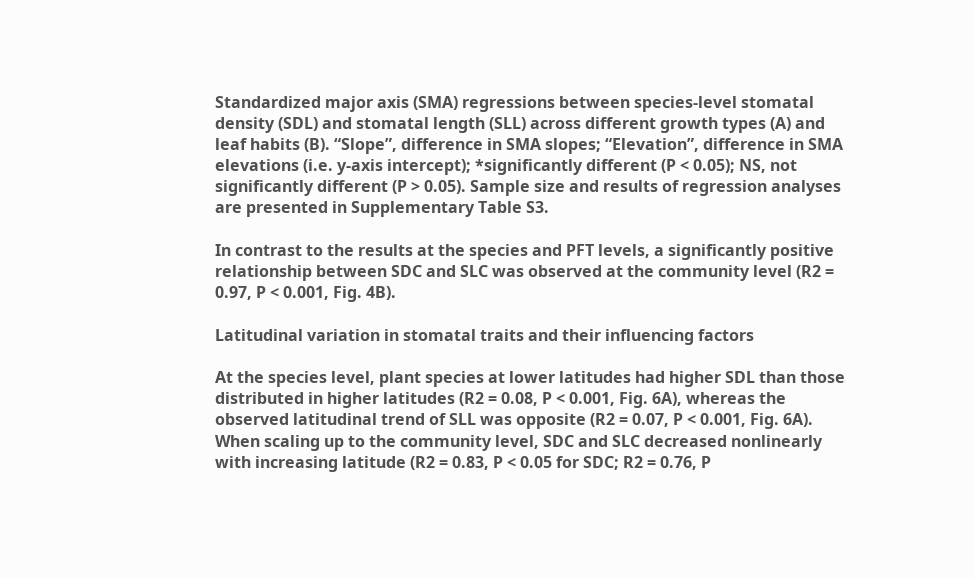Standardized major axis (SMA) regressions between species-level stomatal density (SDL) and stomatal length (SLL) across different growth types (A) and leaf habits (B). “Slope”, difference in SMA slopes; “Elevation”, difference in SMA elevations (i.e. y-axis intercept); *significantly different (P < 0.05); NS, not significantly different (P > 0.05). Sample size and results of regression analyses are presented in Supplementary Table S3.

In contrast to the results at the species and PFT levels, a significantly positive relationship between SDC and SLC was observed at the community level (R2 = 0.97, P < 0.001, Fig. 4B).

Latitudinal variation in stomatal traits and their influencing factors

At the species level, plant species at lower latitudes had higher SDL than those distributed in higher latitudes (R2 = 0.08, P < 0.001, Fig. 6A), whereas the observed latitudinal trend of SLL was opposite (R2 = 0.07, P < 0.001, Fig. 6A). When scaling up to the community level, SDC and SLC decreased nonlinearly with increasing latitude (R2 = 0.83, P < 0.05 for SDC; R2 = 0.76, P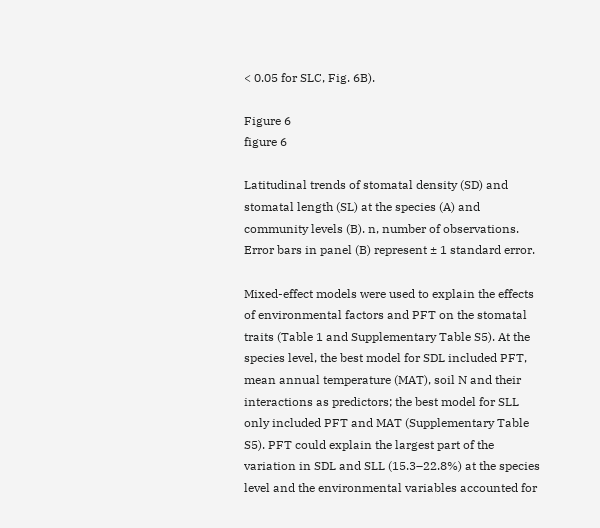< 0.05 for SLC, Fig. 6B).

Figure 6
figure 6

Latitudinal trends of stomatal density (SD) and stomatal length (SL) at the species (A) and community levels (B). n, number of observations. Error bars in panel (B) represent ± 1 standard error.

Mixed-effect models were used to explain the effects of environmental factors and PFT on the stomatal traits (Table 1 and Supplementary Table S5). At the species level, the best model for SDL included PFT, mean annual temperature (MAT), soil N and their interactions as predictors; the best model for SLL only included PFT and MAT (Supplementary Table S5). PFT could explain the largest part of the variation in SDL and SLL (15.3–22.8%) at the species level and the environmental variables accounted for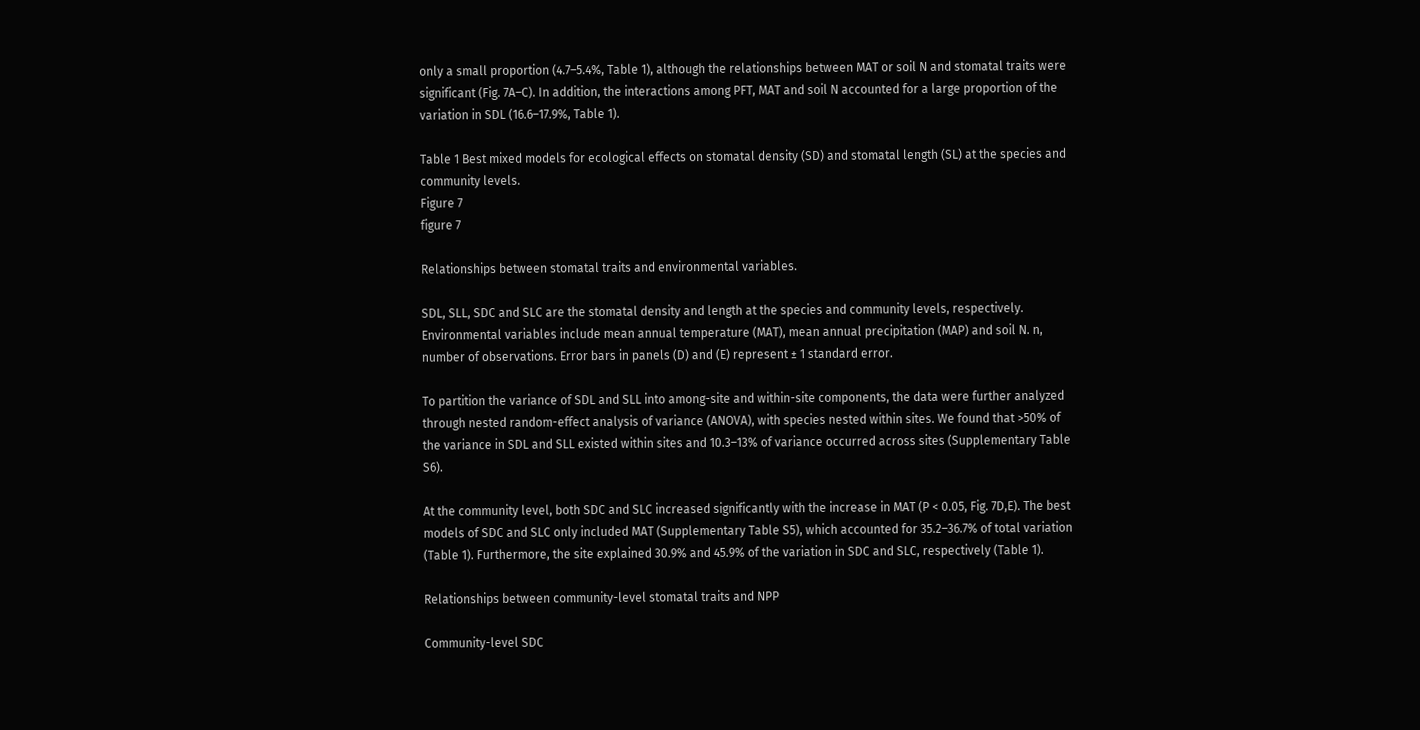only a small proportion (4.7–5.4%, Table 1), although the relationships between MAT or soil N and stomatal traits were significant (Fig. 7A–C). In addition, the interactions among PFT, MAT and soil N accounted for a large proportion of the variation in SDL (16.6–17.9%, Table 1).

Table 1 Best mixed models for ecological effects on stomatal density (SD) and stomatal length (SL) at the species and community levels.
Figure 7
figure 7

Relationships between stomatal traits and environmental variables.

SDL, SLL, SDC and SLC are the stomatal density and length at the species and community levels, respectively. Environmental variables include mean annual temperature (MAT), mean annual precipitation (MAP) and soil N. n, number of observations. Error bars in panels (D) and (E) represent ± 1 standard error.

To partition the variance of SDL and SLL into among-site and within-site components, the data were further analyzed through nested random-effect analysis of variance (ANOVA), with species nested within sites. We found that >50% of the variance in SDL and SLL existed within sites and 10.3–13% of variance occurred across sites (Supplementary Table S6).

At the community level, both SDC and SLC increased significantly with the increase in MAT (P < 0.05, Fig. 7D,E). The best models of SDC and SLC only included MAT (Supplementary Table S5), which accounted for 35.2–36.7% of total variation (Table 1). Furthermore, the site explained 30.9% and 45.9% of the variation in SDC and SLC, respectively (Table 1).

Relationships between community-level stomatal traits and NPP

Community-level SDC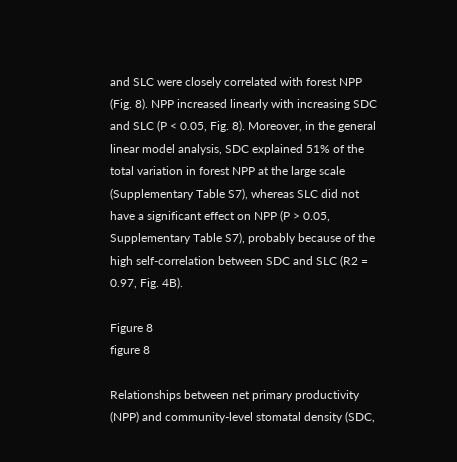and SLC were closely correlated with forest NPP (Fig. 8). NPP increased linearly with increasing SDC and SLC (P < 0.05, Fig. 8). Moreover, in the general linear model analysis, SDC explained 51% of the total variation in forest NPP at the large scale (Supplementary Table S7), whereas SLC did not have a significant effect on NPP (P > 0.05, Supplementary Table S7), probably because of the high self-correlation between SDC and SLC (R2 = 0.97, Fig. 4B).

Figure 8
figure 8

Relationships between net primary productivity (NPP) and community-level stomatal density (SDC,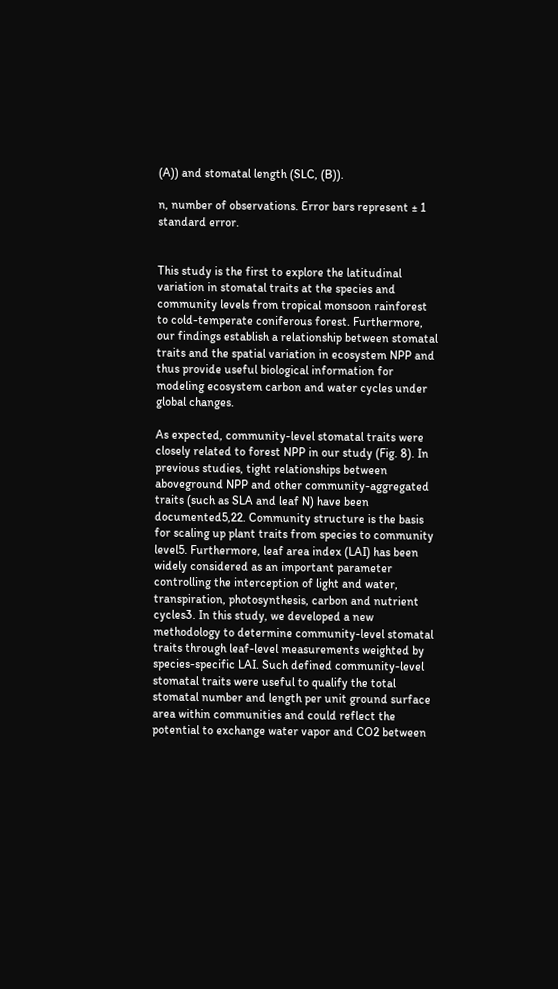(A)) and stomatal length (SLC, (B)).

n, number of observations. Error bars represent ± 1 standard error.


This study is the first to explore the latitudinal variation in stomatal traits at the species and community levels from tropical monsoon rainforest to cold-temperate coniferous forest. Furthermore, our findings establish a relationship between stomatal traits and the spatial variation in ecosystem NPP and thus provide useful biological information for modeling ecosystem carbon and water cycles under global changes.

As expected, community-level stomatal traits were closely related to forest NPP in our study (Fig. 8). In previous studies, tight relationships between aboveground NPP and other community-aggregated traits (such as SLA and leaf N) have been documented5,22. Community structure is the basis for scaling up plant traits from species to community level5. Furthermore, leaf area index (LAI) has been widely considered as an important parameter controlling the interception of light and water, transpiration, photosynthesis, carbon and nutrient cycles3. In this study, we developed a new methodology to determine community-level stomatal traits through leaf-level measurements weighted by species-specific LAI. Such defined community-level stomatal traits were useful to qualify the total stomatal number and length per unit ground surface area within communities and could reflect the potential to exchange water vapor and CO2 between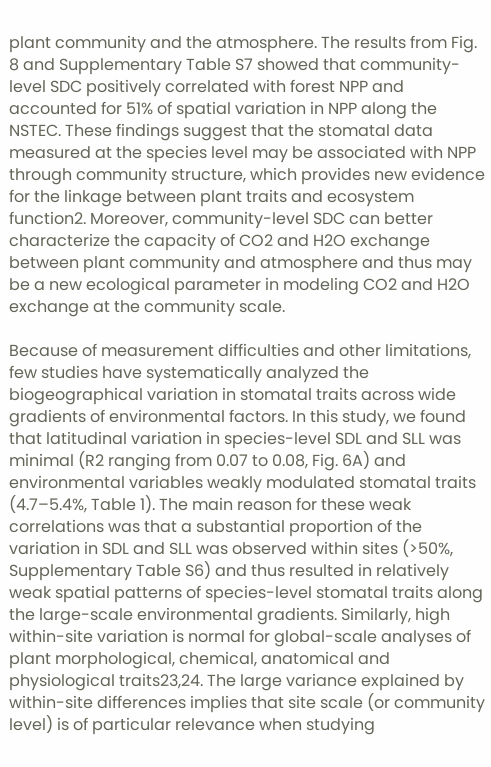plant community and the atmosphere. The results from Fig. 8 and Supplementary Table S7 showed that community-level SDC positively correlated with forest NPP and accounted for 51% of spatial variation in NPP along the NSTEC. These findings suggest that the stomatal data measured at the species level may be associated with NPP through community structure, which provides new evidence for the linkage between plant traits and ecosystem function2. Moreover, community-level SDC can better characterize the capacity of CO2 and H2O exchange between plant community and atmosphere and thus may be a new ecological parameter in modeling CO2 and H2O exchange at the community scale.

Because of measurement difficulties and other limitations, few studies have systematically analyzed the biogeographical variation in stomatal traits across wide gradients of environmental factors. In this study, we found that latitudinal variation in species-level SDL and SLL was minimal (R2 ranging from 0.07 to 0.08, Fig. 6A) and environmental variables weakly modulated stomatal traits (4.7–5.4%, Table 1). The main reason for these weak correlations was that a substantial proportion of the variation in SDL and SLL was observed within sites (>50%, Supplementary Table S6) and thus resulted in relatively weak spatial patterns of species-level stomatal traits along the large-scale environmental gradients. Similarly, high within-site variation is normal for global-scale analyses of plant morphological, chemical, anatomical and physiological traits23,24. The large variance explained by within-site differences implies that site scale (or community level) is of particular relevance when studying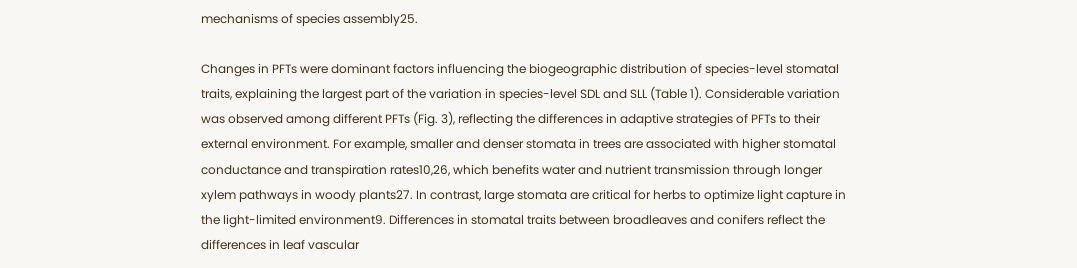mechanisms of species assembly25.

Changes in PFTs were dominant factors influencing the biogeographic distribution of species-level stomatal traits, explaining the largest part of the variation in species-level SDL and SLL (Table 1). Considerable variation was observed among different PFTs (Fig. 3), reflecting the differences in adaptive strategies of PFTs to their external environment. For example, smaller and denser stomata in trees are associated with higher stomatal conductance and transpiration rates10,26, which benefits water and nutrient transmission through longer xylem pathways in woody plants27. In contrast, large stomata are critical for herbs to optimize light capture in the light-limited environment9. Differences in stomatal traits between broadleaves and conifers reflect the differences in leaf vascular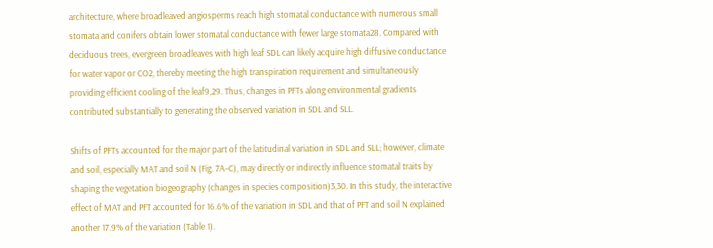architecture, where broadleaved angiosperms reach high stomatal conductance with numerous small stomata and conifers obtain lower stomatal conductance with fewer large stomata28. Compared with deciduous trees, evergreen broadleaves with high leaf SDL can likely acquire high diffusive conductance for water vapor or CO2, thereby meeting the high transpiration requirement and simultaneously providing efficient cooling of the leaf9,29. Thus, changes in PFTs along environmental gradients contributed substantially to generating the observed variation in SDL and SLL.

Shifts of PFTs accounted for the major part of the latitudinal variation in SDL and SLL; however, climate and soil, especially MAT and soil N (Fig. 7A–C), may directly or indirectly influence stomatal traits by shaping the vegetation biogeography (changes in species composition)3,30. In this study, the interactive effect of MAT and PFT accounted for 16.6% of the variation in SDL and that of PFT and soil N explained another 17.9% of the variation (Table 1).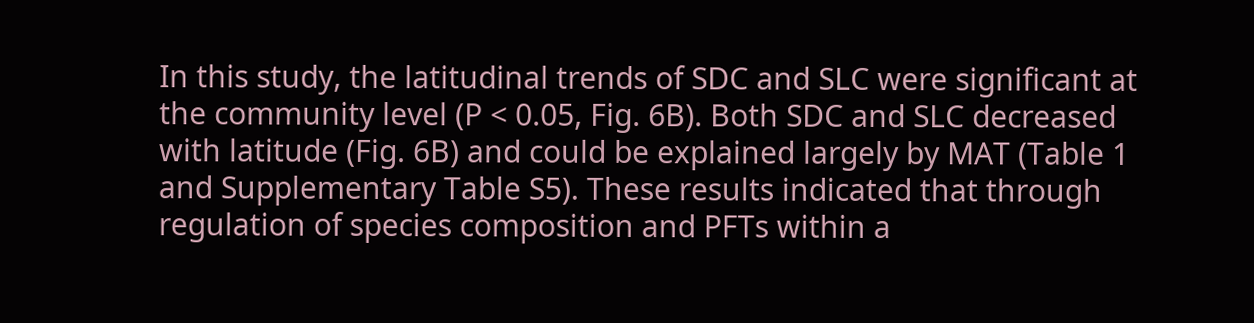In this study, the latitudinal trends of SDC and SLC were significant at the community level (P < 0.05, Fig. 6B). Both SDC and SLC decreased with latitude (Fig. 6B) and could be explained largely by MAT (Table 1 and Supplementary Table S5). These results indicated that through regulation of species composition and PFTs within a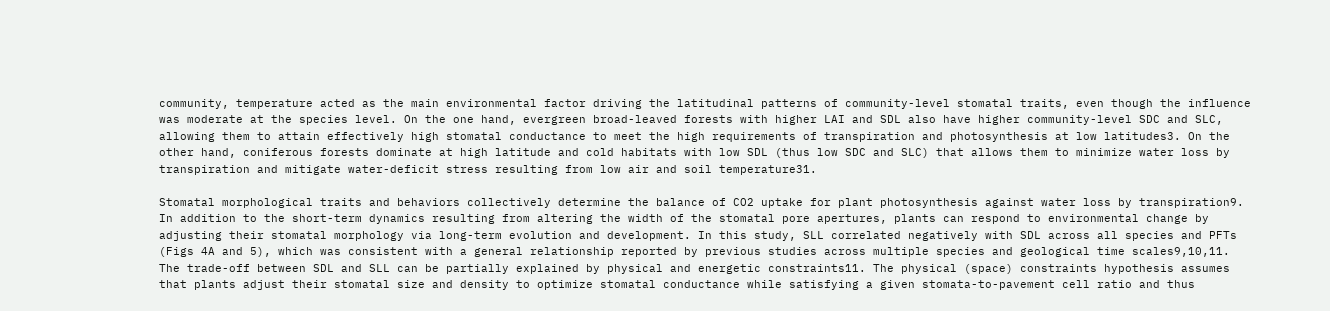community, temperature acted as the main environmental factor driving the latitudinal patterns of community-level stomatal traits, even though the influence was moderate at the species level. On the one hand, evergreen broad-leaved forests with higher LAI and SDL also have higher community-level SDC and SLC, allowing them to attain effectively high stomatal conductance to meet the high requirements of transpiration and photosynthesis at low latitudes3. On the other hand, coniferous forests dominate at high latitude and cold habitats with low SDL (thus low SDC and SLC) that allows them to minimize water loss by transpiration and mitigate water-deficit stress resulting from low air and soil temperature31.

Stomatal morphological traits and behaviors collectively determine the balance of CO2 uptake for plant photosynthesis against water loss by transpiration9. In addition to the short-term dynamics resulting from altering the width of the stomatal pore apertures, plants can respond to environmental change by adjusting their stomatal morphology via long-term evolution and development. In this study, SLL correlated negatively with SDL across all species and PFTs (Figs 4A and 5), which was consistent with a general relationship reported by previous studies across multiple species and geological time scales9,10,11. The trade-off between SDL and SLL can be partially explained by physical and energetic constraints11. The physical (space) constraints hypothesis assumes that plants adjust their stomatal size and density to optimize stomatal conductance while satisfying a given stomata-to-pavement cell ratio and thus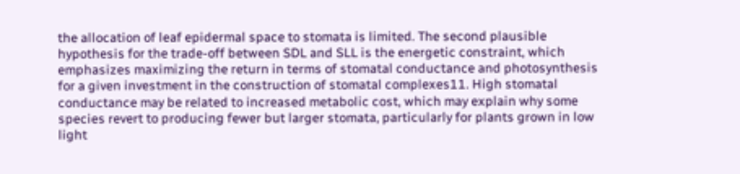the allocation of leaf epidermal space to stomata is limited. The second plausible hypothesis for the trade-off between SDL and SLL is the energetic constraint, which emphasizes maximizing the return in terms of stomatal conductance and photosynthesis for a given investment in the construction of stomatal complexes11. High stomatal conductance may be related to increased metabolic cost, which may explain why some species revert to producing fewer but larger stomata, particularly for plants grown in low light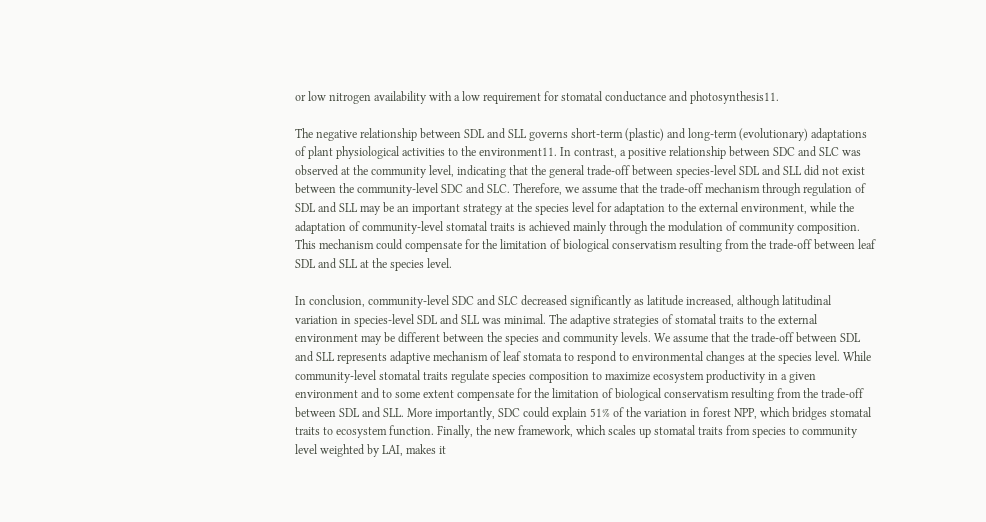or low nitrogen availability with a low requirement for stomatal conductance and photosynthesis11.

The negative relationship between SDL and SLL governs short-term (plastic) and long-term (evolutionary) adaptations of plant physiological activities to the environment11. In contrast, a positive relationship between SDC and SLC was observed at the community level, indicating that the general trade-off between species-level SDL and SLL did not exist between the community-level SDC and SLC. Therefore, we assume that the trade-off mechanism through regulation of SDL and SLL may be an important strategy at the species level for adaptation to the external environment, while the adaptation of community-level stomatal traits is achieved mainly through the modulation of community composition. This mechanism could compensate for the limitation of biological conservatism resulting from the trade-off between leaf SDL and SLL at the species level.

In conclusion, community-level SDC and SLC decreased significantly as latitude increased, although latitudinal variation in species-level SDL and SLL was minimal. The adaptive strategies of stomatal traits to the external environment may be different between the species and community levels. We assume that the trade-off between SDL and SLL represents adaptive mechanism of leaf stomata to respond to environmental changes at the species level. While community-level stomatal traits regulate species composition to maximize ecosystem productivity in a given environment and to some extent compensate for the limitation of biological conservatism resulting from the trade-off between SDL and SLL. More importantly, SDC could explain 51% of the variation in forest NPP, which bridges stomatal traits to ecosystem function. Finally, the new framework, which scales up stomatal traits from species to community level weighted by LAI, makes it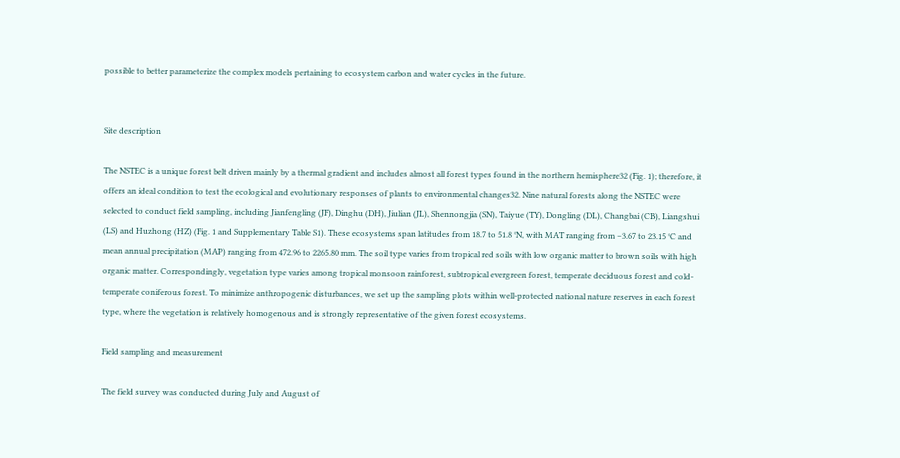possible to better parameterize the complex models pertaining to ecosystem carbon and water cycles in the future.


Site description

The NSTEC is a unique forest belt driven mainly by a thermal gradient and includes almost all forest types found in the northern hemisphere32 (Fig. 1); therefore, it offers an ideal condition to test the ecological and evolutionary responses of plants to environmental changes32. Nine natural forests along the NSTEC were selected to conduct field sampling, including Jianfengling (JF), Dinghu (DH), Jiulian (JL), Shennongjia (SN), Taiyue (TY), Dongling (DL), Changbai (CB), Liangshui (LS) and Huzhong (HZ) (Fig. 1 and Supplementary Table S1). These ecosystems span latitudes from 18.7 to 51.8 °N, with MAT ranging from −3.67 to 23.15 °C and mean annual precipitation (MAP) ranging from 472.96 to 2265.80 mm. The soil type varies from tropical red soils with low organic matter to brown soils with high organic matter. Correspondingly, vegetation type varies among tropical monsoon rainforest, subtropical evergreen forest, temperate deciduous forest and cold-temperate coniferous forest. To minimize anthropogenic disturbances, we set up the sampling plots within well-protected national nature reserves in each forest type, where the vegetation is relatively homogenous and is strongly representative of the given forest ecosystems.

Field sampling and measurement

The field survey was conducted during July and August of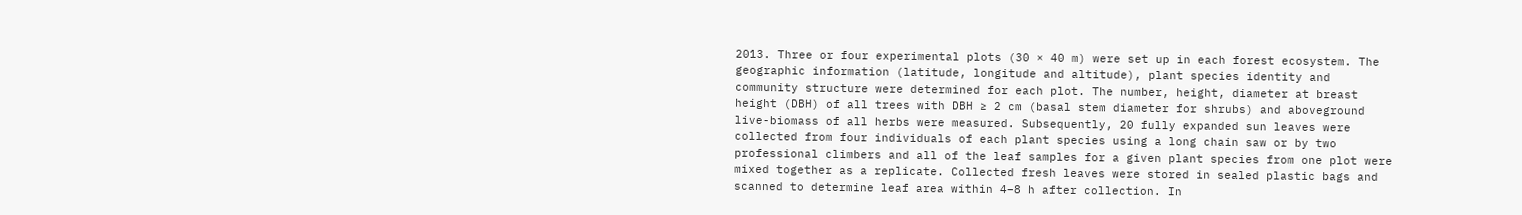2013. Three or four experimental plots (30 × 40 m) were set up in each forest ecosystem. The geographic information (latitude, longitude and altitude), plant species identity and community structure were determined for each plot. The number, height, diameter at breast height (DBH) of all trees with DBH ≥ 2 cm (basal stem diameter for shrubs) and aboveground live-biomass of all herbs were measured. Subsequently, 20 fully expanded sun leaves were collected from four individuals of each plant species using a long chain saw or by two professional climbers and all of the leaf samples for a given plant species from one plot were mixed together as a replicate. Collected fresh leaves were stored in sealed plastic bags and scanned to determine leaf area within 4–8 h after collection. In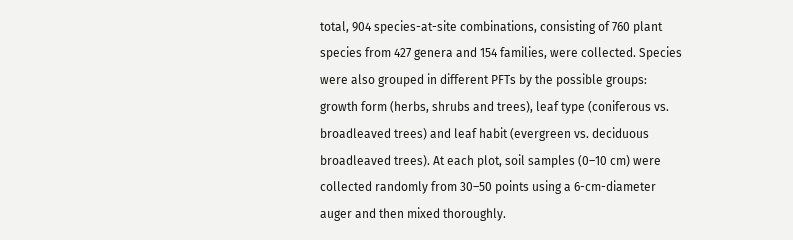total, 904 species-at-site combinations, consisting of 760 plant species from 427 genera and 154 families, were collected. Species were also grouped in different PFTs by the possible groups: growth form (herbs, shrubs and trees), leaf type (coniferous vs. broadleaved trees) and leaf habit (evergreen vs. deciduous broadleaved trees). At each plot, soil samples (0–10 cm) were collected randomly from 30–50 points using a 6-cm-diameter auger and then mixed thoroughly.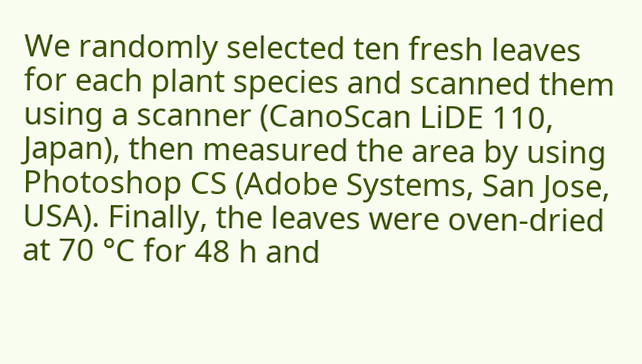We randomly selected ten fresh leaves for each plant species and scanned them using a scanner (CanoScan LiDE 110, Japan), then measured the area by using Photoshop CS (Adobe Systems, San Jose, USA). Finally, the leaves were oven-dried at 70 °C for 48 h and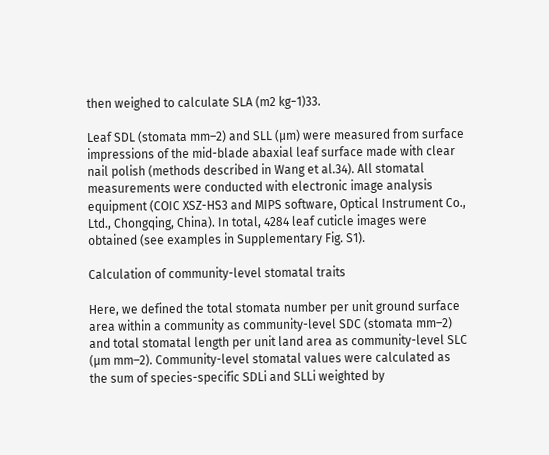then weighed to calculate SLA (m2 kg−1)33.

Leaf SDL (stomata mm–2) and SLL (μm) were measured from surface impressions of the mid-blade abaxial leaf surface made with clear nail polish (methods described in Wang et al.34). All stomatal measurements were conducted with electronic image analysis equipment (COIC XSZ-HS3 and MIPS software, Optical Instrument Co., Ltd., Chongqing, China). In total, 4284 leaf cuticle images were obtained (see examples in Supplementary Fig. S1).

Calculation of community-level stomatal traits

Here, we defined the total stomata number per unit ground surface area within a community as community-level SDC (stomata mm–2) and total stomatal length per unit land area as community-level SLC (μm mm–2). Community-level stomatal values were calculated as the sum of species-specific SDLi and SLLi weighted by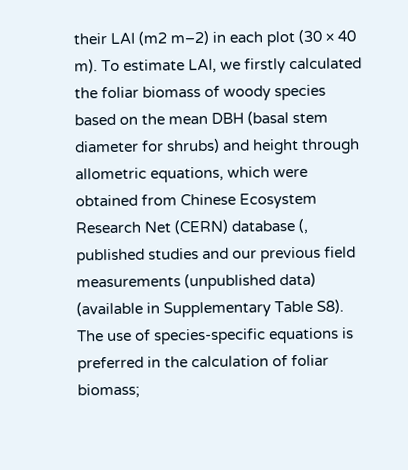their LAI (m2 m–2) in each plot (30 × 40 m). To estimate LAI, we firstly calculated the foliar biomass of woody species based on the mean DBH (basal stem diameter for shrubs) and height through allometric equations, which were obtained from Chinese Ecosystem Research Net (CERN) database (, published studies and our previous field measurements (unpublished data) (available in Supplementary Table S8). The use of species-specific equations is preferred in the calculation of foliar biomass;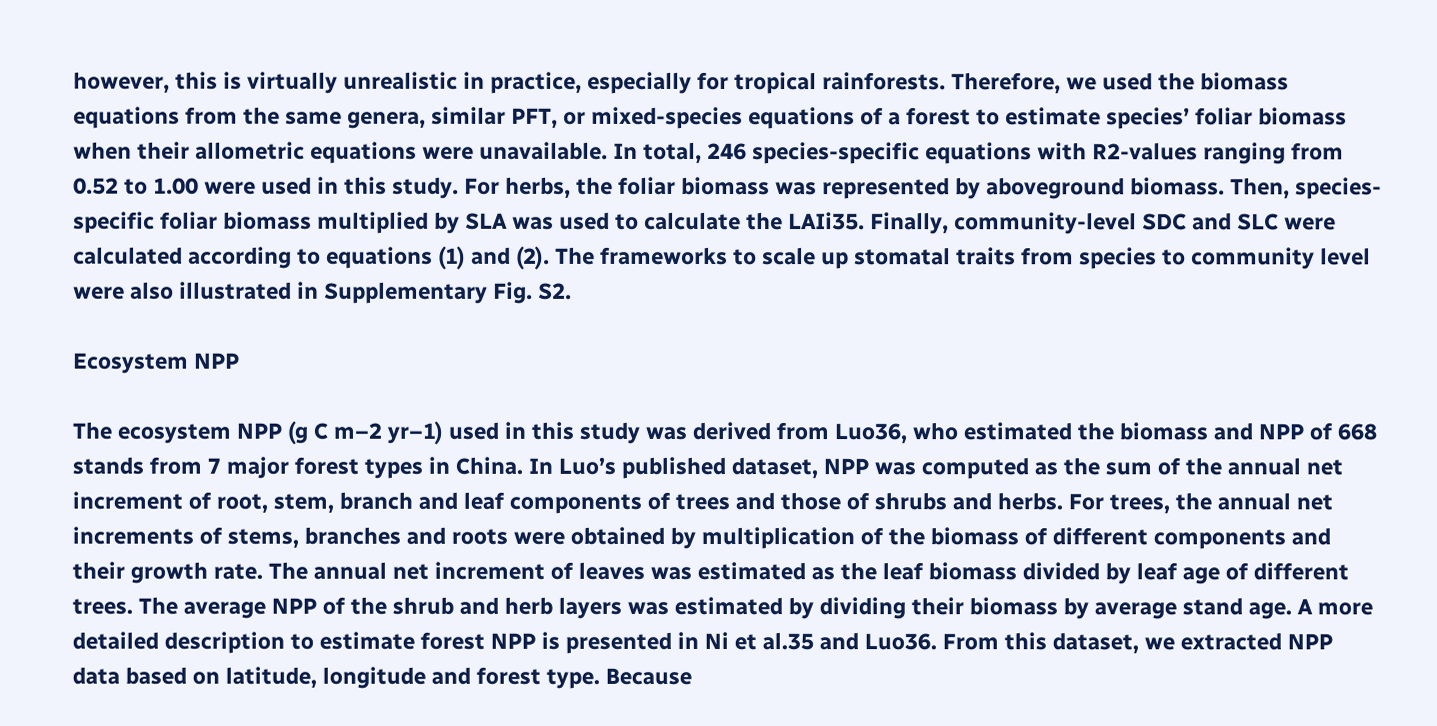however, this is virtually unrealistic in practice, especially for tropical rainforests. Therefore, we used the biomass equations from the same genera, similar PFT, or mixed-species equations of a forest to estimate species’ foliar biomass when their allometric equations were unavailable. In total, 246 species-specific equations with R2-values ranging from 0.52 to 1.00 were used in this study. For herbs, the foliar biomass was represented by aboveground biomass. Then, species-specific foliar biomass multiplied by SLA was used to calculate the LAIi35. Finally, community-level SDC and SLC were calculated according to equations (1) and (2). The frameworks to scale up stomatal traits from species to community level were also illustrated in Supplementary Fig. S2.

Ecosystem NPP

The ecosystem NPP (g C m–2 yr–1) used in this study was derived from Luo36, who estimated the biomass and NPP of 668 stands from 7 major forest types in China. In Luo’s published dataset, NPP was computed as the sum of the annual net increment of root, stem, branch and leaf components of trees and those of shrubs and herbs. For trees, the annual net increments of stems, branches and roots were obtained by multiplication of the biomass of different components and their growth rate. The annual net increment of leaves was estimated as the leaf biomass divided by leaf age of different trees. The average NPP of the shrub and herb layers was estimated by dividing their biomass by average stand age. A more detailed description to estimate forest NPP is presented in Ni et al.35 and Luo36. From this dataset, we extracted NPP data based on latitude, longitude and forest type. Because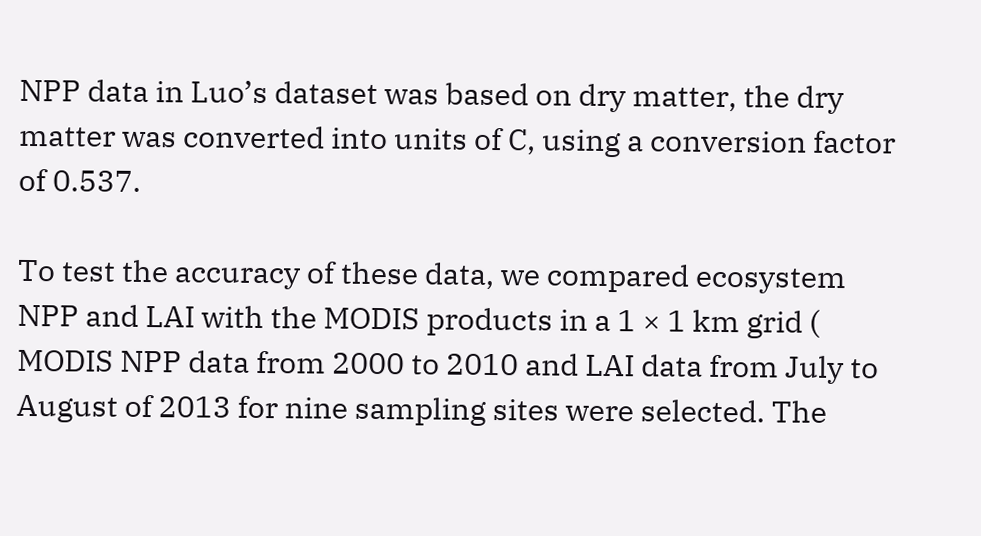NPP data in Luo’s dataset was based on dry matter, the dry matter was converted into units of C, using a conversion factor of 0.537.

To test the accuracy of these data, we compared ecosystem NPP and LAI with the MODIS products in a 1 × 1 km grid ( MODIS NPP data from 2000 to 2010 and LAI data from July to August of 2013 for nine sampling sites were selected. The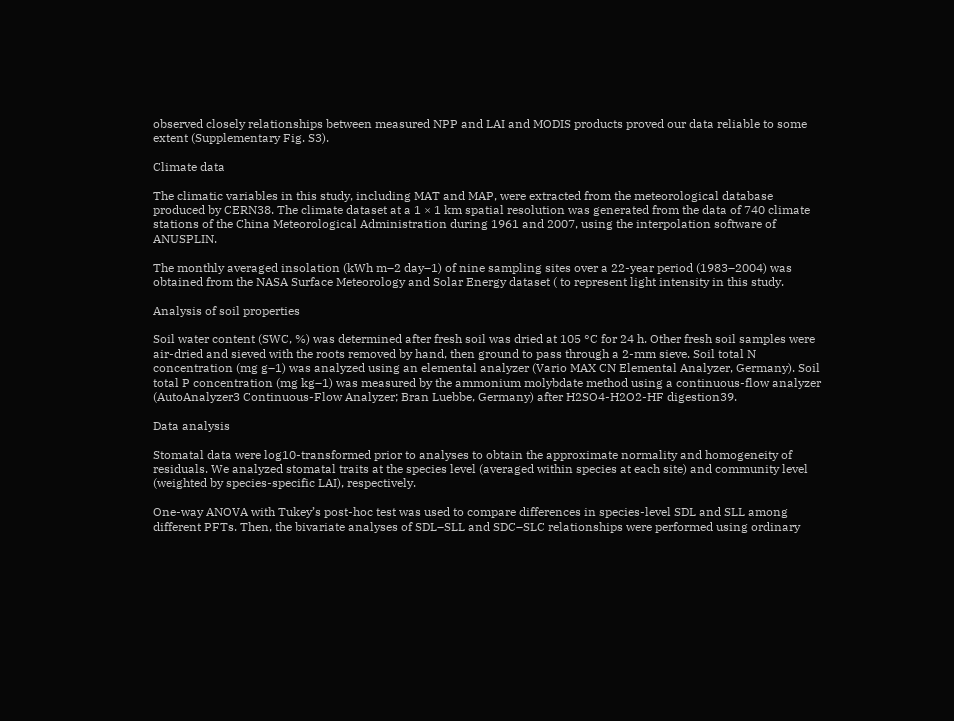observed closely relationships between measured NPP and LAI and MODIS products proved our data reliable to some extent (Supplementary Fig. S3).

Climate data

The climatic variables in this study, including MAT and MAP, were extracted from the meteorological database produced by CERN38. The climate dataset at a 1 × 1 km spatial resolution was generated from the data of 740 climate stations of the China Meteorological Administration during 1961 and 2007, using the interpolation software of ANUSPLIN.

The monthly averaged insolation (kWh m–2 day–1) of nine sampling sites over a 22-year period (1983–2004) was obtained from the NASA Surface Meteorology and Solar Energy dataset ( to represent light intensity in this study.

Analysis of soil properties

Soil water content (SWC, %) was determined after fresh soil was dried at 105 °C for 24 h. Other fresh soil samples were air-dried and sieved with the roots removed by hand, then ground to pass through a 2-mm sieve. Soil total N concentration (mg g–1) was analyzed using an elemental analyzer (Vario MAX CN Elemental Analyzer, Germany). Soil total P concentration (mg kg–1) was measured by the ammonium molybdate method using a continuous-flow analyzer (AutoAnalyzer3 Continuous-Flow Analyzer; Bran Luebbe, Germany) after H2SO4-H2O2-HF digestion39.

Data analysis

Stomatal data were log10-transformed prior to analyses to obtain the approximate normality and homogeneity of residuals. We analyzed stomatal traits at the species level (averaged within species at each site) and community level (weighted by species-specific LAI), respectively.

One-way ANOVA with Tukey’s post-hoc test was used to compare differences in species-level SDL and SLL among different PFTs. Then, the bivariate analyses of SDL–SLL and SDC–SLC relationships were performed using ordinary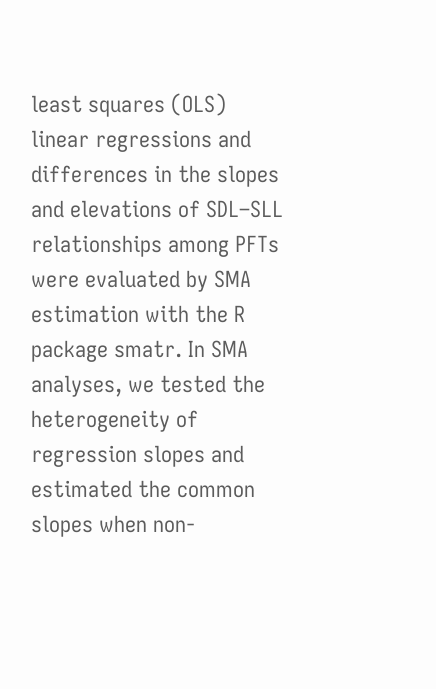least squares (OLS) linear regressions and differences in the slopes and elevations of SDL–SLL relationships among PFTs were evaluated by SMA estimation with the R package smatr. In SMA analyses, we tested the heterogeneity of regression slopes and estimated the common slopes when non-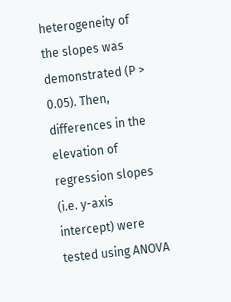heterogeneity of the slopes was demonstrated (P > 0.05). Then, differences in the elevation of regression slopes (i.e. y-axis intercept) were tested using ANOVA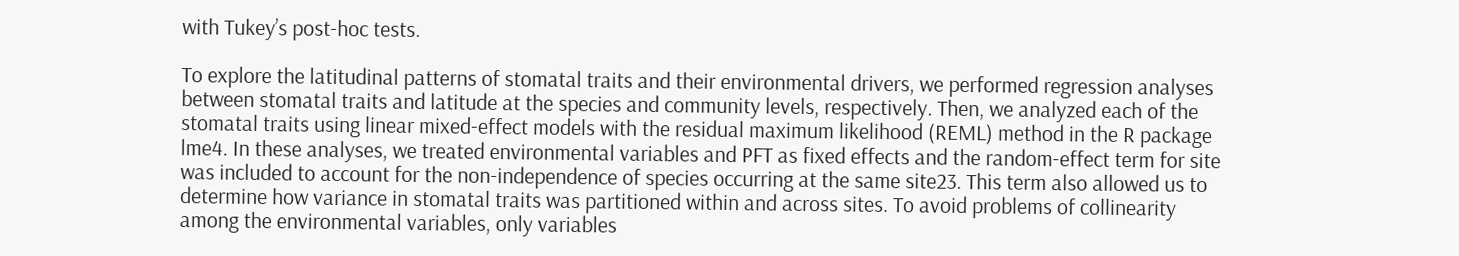with Tukey’s post-hoc tests.

To explore the latitudinal patterns of stomatal traits and their environmental drivers, we performed regression analyses between stomatal traits and latitude at the species and community levels, respectively. Then, we analyzed each of the stomatal traits using linear mixed-effect models with the residual maximum likelihood (REML) method in the R package lme4. In these analyses, we treated environmental variables and PFT as fixed effects and the random-effect term for site was included to account for the non-independence of species occurring at the same site23. This term also allowed us to determine how variance in stomatal traits was partitioned within and across sites. To avoid problems of collinearity among the environmental variables, only variables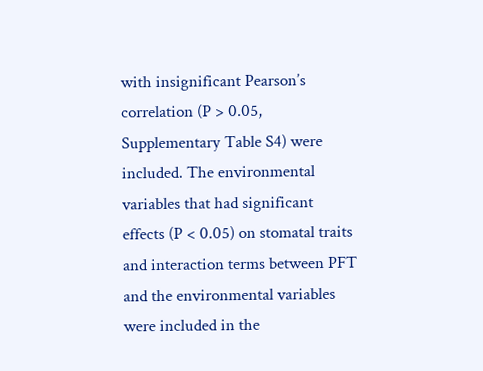with insignificant Pearson’s correlation (P > 0.05, Supplementary Table S4) were included. The environmental variables that had significant effects (P < 0.05) on stomatal traits and interaction terms between PFT and the environmental variables were included in the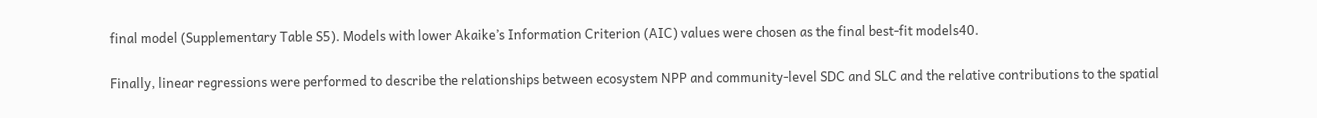final model (Supplementary Table S5). Models with lower Akaike’s Information Criterion (AIC) values were chosen as the final best-fit models40.

Finally, linear regressions were performed to describe the relationships between ecosystem NPP and community-level SDC and SLC and the relative contributions to the spatial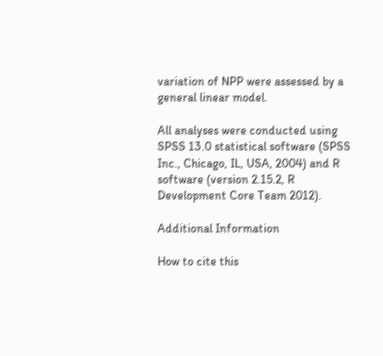variation of NPP were assessed by a general linear model.

All analyses were conducted using SPSS 13.0 statistical software (SPSS Inc., Chicago, IL, USA, 2004) and R software (version 2.15.2, R Development Core Team 2012).

Additional Information

How to cite this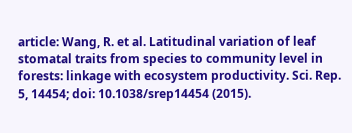article: Wang, R. et al. Latitudinal variation of leaf stomatal traits from species to community level in forests: linkage with ecosystem productivity. Sci. Rep. 5, 14454; doi: 10.1038/srep14454 (2015).